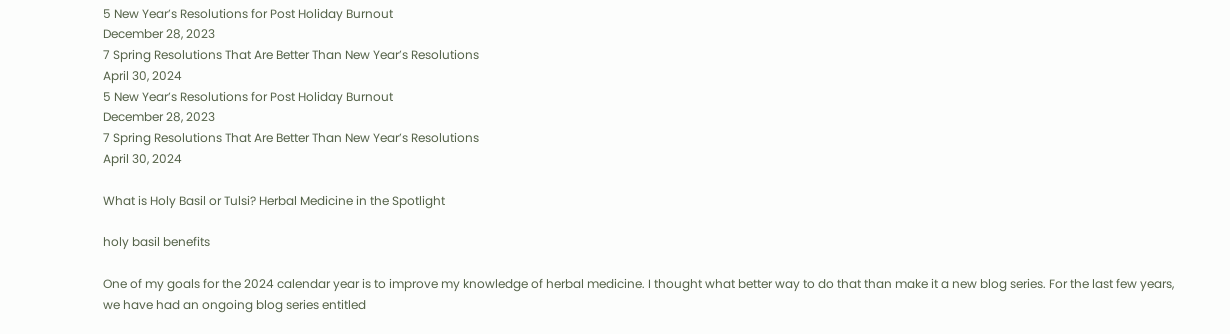5 New Year’s Resolutions for Post Holiday Burnout
December 28, 2023
7 Spring Resolutions That Are Better Than New Year’s Resolutions
April 30, 2024
5 New Year’s Resolutions for Post Holiday Burnout
December 28, 2023
7 Spring Resolutions That Are Better Than New Year’s Resolutions
April 30, 2024

What is Holy Basil or Tulsi? Herbal Medicine in the Spotlight

holy basil benefits

One of my goals for the 2024 calendar year is to improve my knowledge of herbal medicine. I thought what better way to do that than make it a new blog series. For the last few years, we have had an ongoing blog series entitled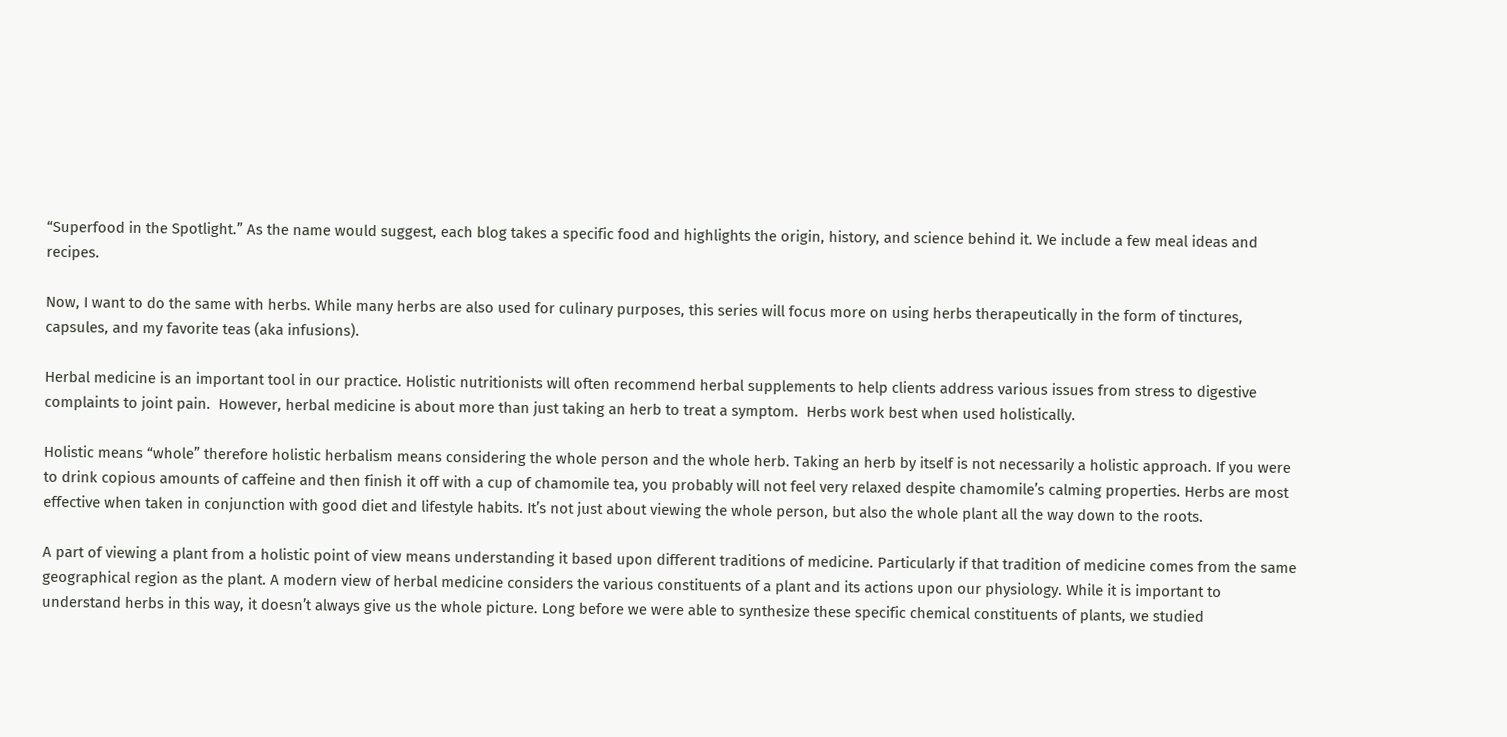“Superfood in the Spotlight.” As the name would suggest, each blog takes a specific food and highlights the origin, history, and science behind it. We include a few meal ideas and recipes.

Now, I want to do the same with herbs. While many herbs are also used for culinary purposes, this series will focus more on using herbs therapeutically in the form of tinctures, capsules, and my favorite teas (aka infusions).

Herbal medicine is an important tool in our practice. Holistic nutritionists will often recommend herbal supplements to help clients address various issues from stress to digestive complaints to joint pain.  However, herbal medicine is about more than just taking an herb to treat a symptom.  Herbs work best when used holistically.

Holistic means “whole” therefore holistic herbalism means considering the whole person and the whole herb. Taking an herb by itself is not necessarily a holistic approach. If you were to drink copious amounts of caffeine and then finish it off with a cup of chamomile tea, you probably will not feel very relaxed despite chamomile’s calming properties. Herbs are most effective when taken in conjunction with good diet and lifestyle habits. It’s not just about viewing the whole person, but also the whole plant all the way down to the roots.

A part of viewing a plant from a holistic point of view means understanding it based upon different traditions of medicine. Particularly if that tradition of medicine comes from the same geographical region as the plant. A modern view of herbal medicine considers the various constituents of a plant and its actions upon our physiology. While it is important to understand herbs in this way, it doesn’t always give us the whole picture. Long before we were able to synthesize these specific chemical constituents of plants, we studied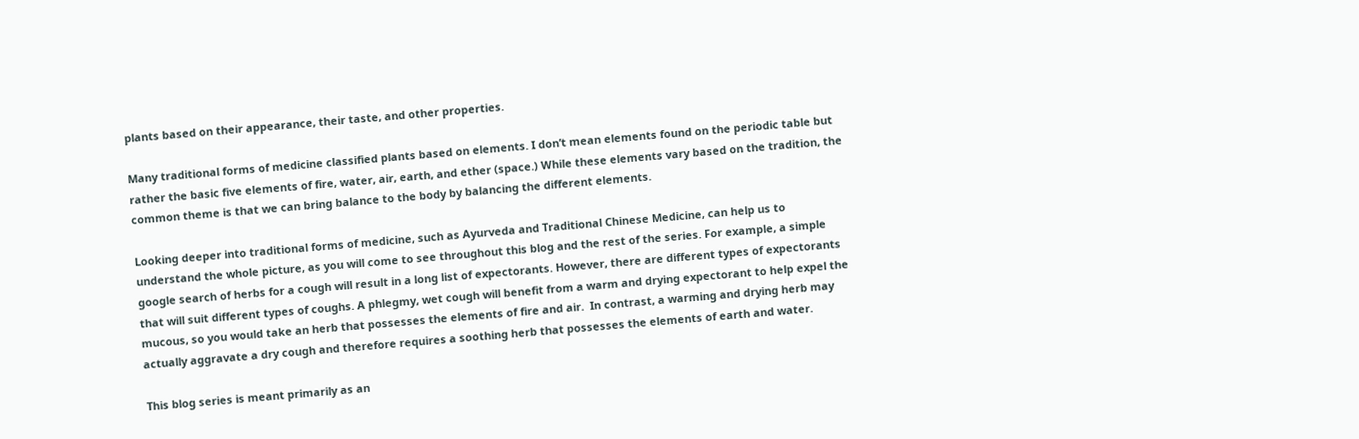plants based on their appearance, their taste, and other properties.

Many traditional forms of medicine classified plants based on elements. I don’t mean elements found on the periodic table but rather the basic five elements of fire, water, air, earth, and ether (space.) While these elements vary based on the tradition, the common theme is that we can bring balance to the body by balancing the different elements.

Looking deeper into traditional forms of medicine, such as Ayurveda and Traditional Chinese Medicine, can help us to understand the whole picture, as you will come to see throughout this blog and the rest of the series. For example, a simple google search of herbs for a cough will result in a long list of expectorants. However, there are different types of expectorants that will suit different types of coughs. A phlegmy, wet cough will benefit from a warm and drying expectorant to help expel the mucous, so you would take an herb that possesses the elements of fire and air.  In contrast, a warming and drying herb may actually aggravate a dry cough and therefore requires a soothing herb that possesses the elements of earth and water.

This blog series is meant primarily as an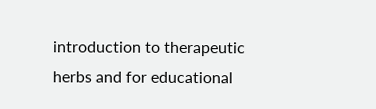introduction to therapeutic herbs and for educational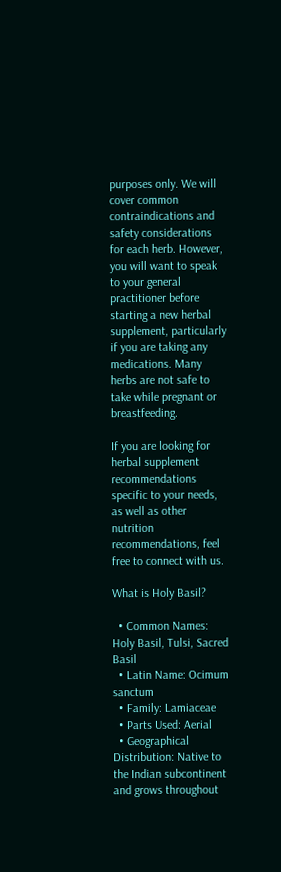purposes only. We will cover common contraindications and safety considerations for each herb. However, you will want to speak to your general practitioner before starting a new herbal supplement, particularly if you are taking any medications. Many herbs are not safe to take while pregnant or breastfeeding.

If you are looking for herbal supplement recommendations specific to your needs, as well as other nutrition recommendations, feel free to connect with us.

What is Holy Basil?

  • Common Names: Holy Basil, Tulsi, Sacred Basil
  • Latin Name: Ocimum sanctum
  • Family: Lamiaceae
  • Parts Used: Aerial
  • Geographical Distribution: Native to the Indian subcontinent and grows throughout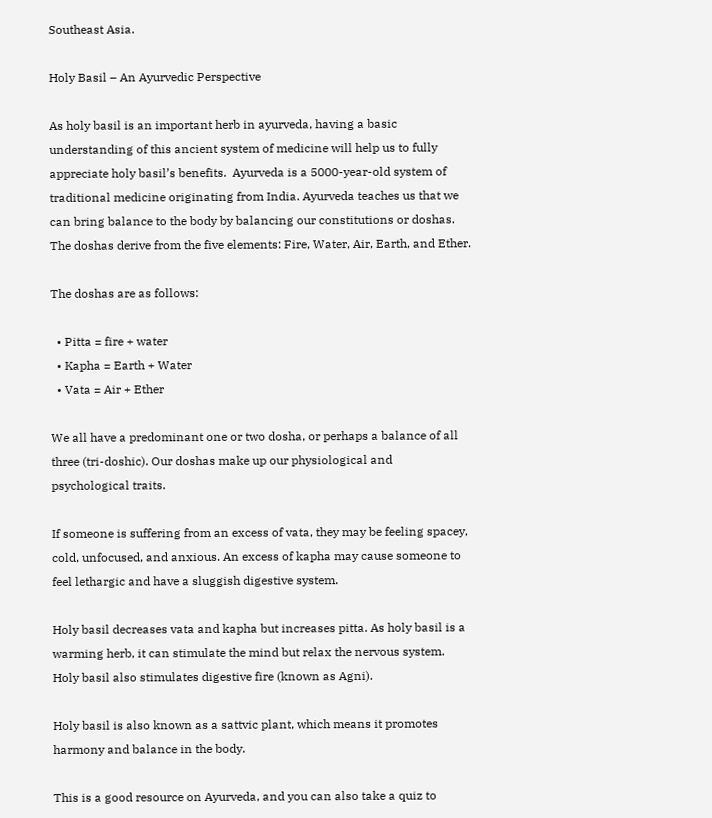Southeast Asia.

Holy Basil – An Ayurvedic Perspective

As holy basil is an important herb in ayurveda, having a basic understanding of this ancient system of medicine will help us to fully appreciate holy basil’s benefits.  Ayurveda is a 5000-year-old system of traditional medicine originating from India. Ayurveda teaches us that we can bring balance to the body by balancing our constitutions or doshas. The doshas derive from the five elements: Fire, Water, Air, Earth, and Ether.

The doshas are as follows:

  • Pitta = fire + water
  • Kapha = Earth + Water
  • Vata = Air + Ether

We all have a predominant one or two dosha, or perhaps a balance of all three (tri-doshic). Our doshas make up our physiological and psychological traits.

If someone is suffering from an excess of vata, they may be feeling spacey, cold, unfocused, and anxious. An excess of kapha may cause someone to feel lethargic and have a sluggish digestive system.

Holy basil decreases vata and kapha but increases pitta. As holy basil is a warming herb, it can stimulate the mind but relax the nervous system.  Holy basil also stimulates digestive fire (known as Agni).

Holy basil is also known as a sattvic plant, which means it promotes harmony and balance in the body.

This is a good resource on Ayurveda, and you can also take a quiz to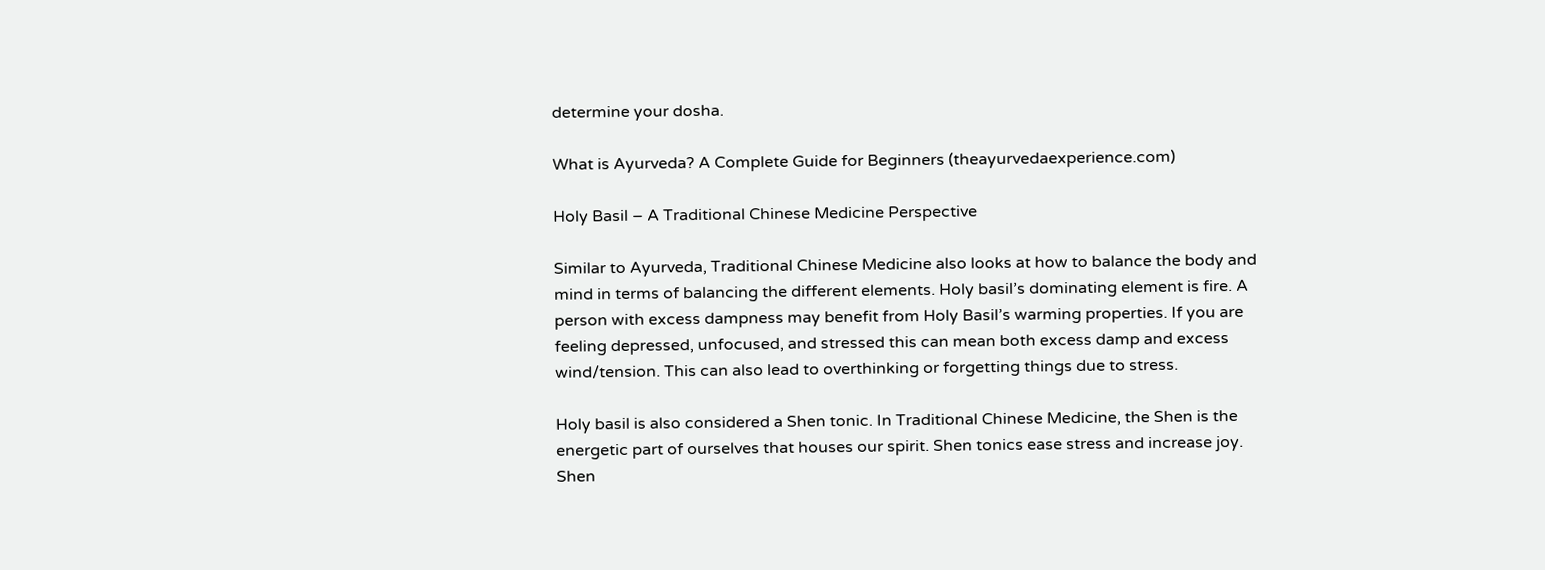determine your dosha.

What is Ayurveda? A Complete Guide for Beginners (theayurvedaexperience.com)

Holy Basil – A Traditional Chinese Medicine Perspective

Similar to Ayurveda, Traditional Chinese Medicine also looks at how to balance the body and mind in terms of balancing the different elements. Holy basil’s dominating element is fire. A person with excess dampness may benefit from Holy Basil’s warming properties. If you are feeling depressed, unfocused, and stressed this can mean both excess damp and excess wind/tension. This can also lead to overthinking or forgetting things due to stress.

Holy basil is also considered a Shen tonic. In Traditional Chinese Medicine, the Shen is the energetic part of ourselves that houses our spirit. Shen tonics ease stress and increase joy. Shen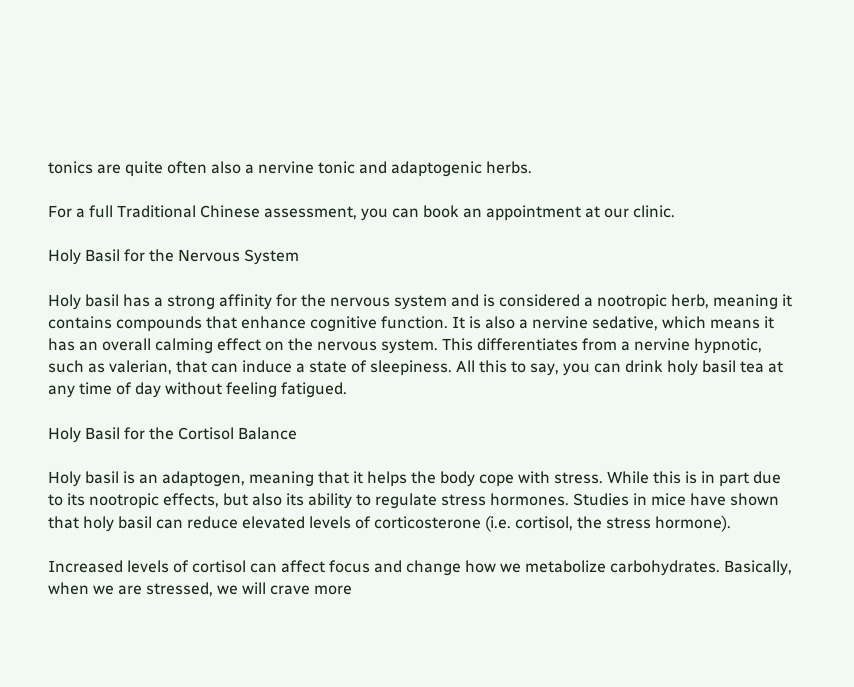tonics are quite often also a nervine tonic and adaptogenic herbs.

For a full Traditional Chinese assessment, you can book an appointment at our clinic.

Holy Basil for the Nervous System

Holy basil has a strong affinity for the nervous system and is considered a nootropic herb, meaning it contains compounds that enhance cognitive function. It is also a nervine sedative, which means it has an overall calming effect on the nervous system. This differentiates from a nervine hypnotic, such as valerian, that can induce a state of sleepiness. All this to say, you can drink holy basil tea at any time of day without feeling fatigued.

Holy Basil for the Cortisol Balance

Holy basil is an adaptogen, meaning that it helps the body cope with stress. While this is in part due to its nootropic effects, but also its ability to regulate stress hormones. Studies in mice have shown that holy basil can reduce elevated levels of corticosterone (i.e. cortisol, the stress hormone).

Increased levels of cortisol can affect focus and change how we metabolize carbohydrates. Basically, when we are stressed, we will crave more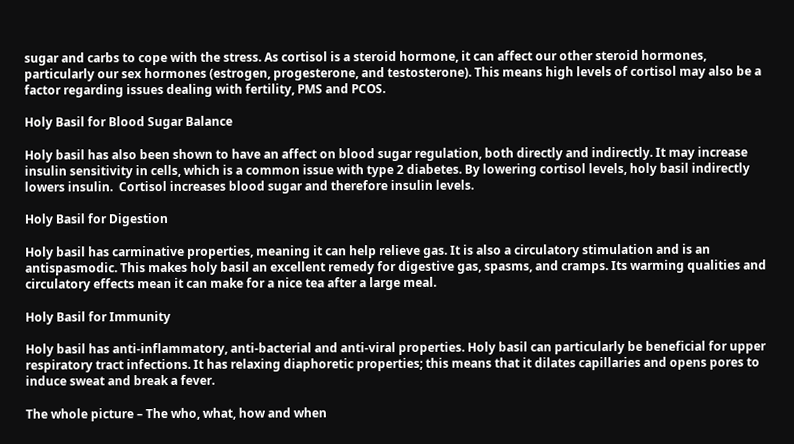sugar and carbs to cope with the stress. As cortisol is a steroid hormone, it can affect our other steroid hormones, particularly our sex hormones (estrogen, progesterone, and testosterone). This means high levels of cortisol may also be a factor regarding issues dealing with fertility, PMS and PCOS.

Holy Basil for Blood Sugar Balance

Holy basil has also been shown to have an affect on blood sugar regulation, both directly and indirectly. It may increase insulin sensitivity in cells, which is a common issue with type 2 diabetes. By lowering cortisol levels, holy basil indirectly lowers insulin.  Cortisol increases blood sugar and therefore insulin levels.

Holy Basil for Digestion

Holy basil has carminative properties, meaning it can help relieve gas. It is also a circulatory stimulation and is an antispasmodic. This makes holy basil an excellent remedy for digestive gas, spasms, and cramps. Its warming qualities and circulatory effects mean it can make for a nice tea after a large meal.

Holy Basil for Immunity

Holy basil has anti-inflammatory, anti-bacterial and anti-viral properties. Holy basil can particularly be beneficial for upper respiratory tract infections. It has relaxing diaphoretic properties; this means that it dilates capillaries and opens pores to induce sweat and break a fever.

The whole picture – The who, what, how and when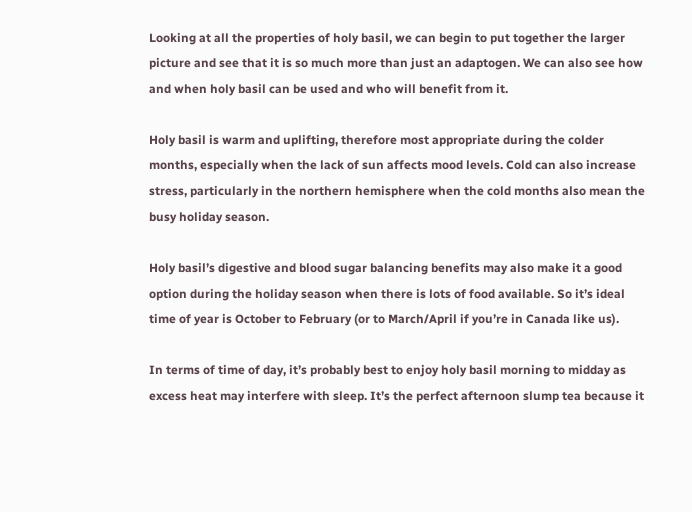Looking at all the properties of holy basil, we can begin to put together the larger picture and see that it is so much more than just an adaptogen. We can also see how and when holy basil can be used and who will benefit from it.

Holy basil is warm and uplifting, therefore most appropriate during the colder months, especially when the lack of sun affects mood levels. Cold can also increase stress, particularly in the northern hemisphere when the cold months also mean the busy holiday season.

Holy basil’s digestive and blood sugar balancing benefits may also make it a good option during the holiday season when there is lots of food available. So it’s ideal time of year is October to February (or to March/April if you’re in Canada like us).

In terms of time of day, it’s probably best to enjoy holy basil morning to midday as excess heat may interfere with sleep. It’s the perfect afternoon slump tea because it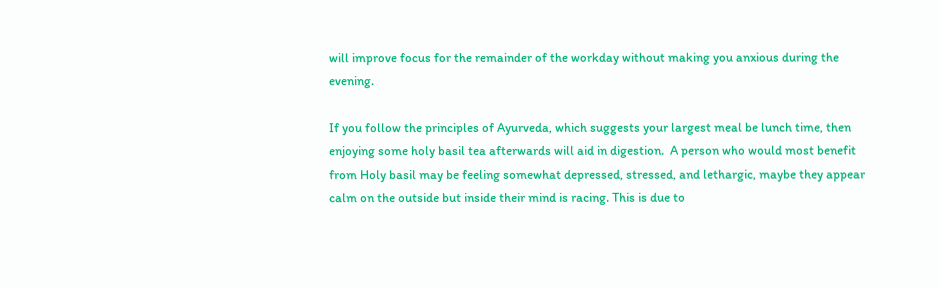will improve focus for the remainder of the workday without making you anxious during the evening.

If you follow the principles of Ayurveda, which suggests your largest meal be lunch time, then enjoying some holy basil tea afterwards will aid in digestion.  A person who would most benefit from Holy basil may be feeling somewhat depressed, stressed, and lethargic, maybe they appear calm on the outside but inside their mind is racing. This is due to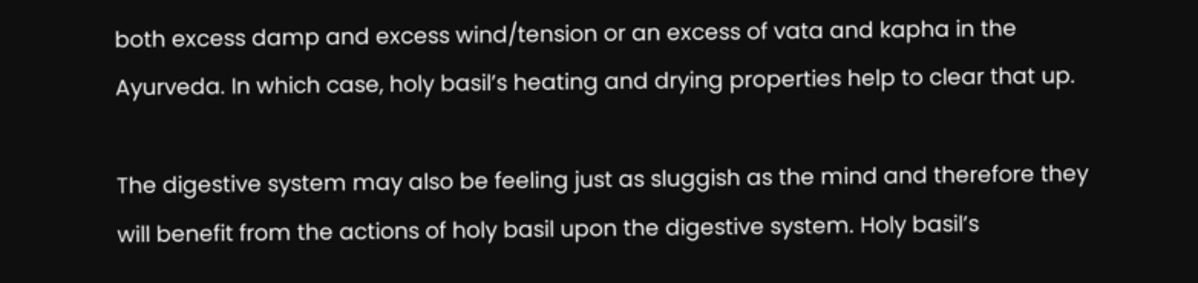both excess damp and excess wind/tension or an excess of vata and kapha in the Ayurveda. In which case, holy basil’s heating and drying properties help to clear that up.

The digestive system may also be feeling just as sluggish as the mind and therefore they will benefit from the actions of holy basil upon the digestive system. Holy basil’s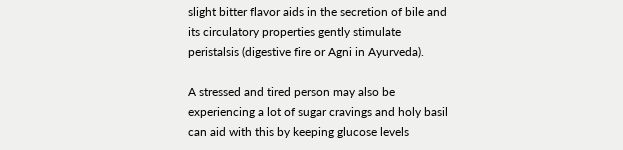slight bitter flavor aids in the secretion of bile and its circulatory properties gently stimulate peristalsis (digestive fire or Agni in Ayurveda).

A stressed and tired person may also be experiencing a lot of sugar cravings and holy basil can aid with this by keeping glucose levels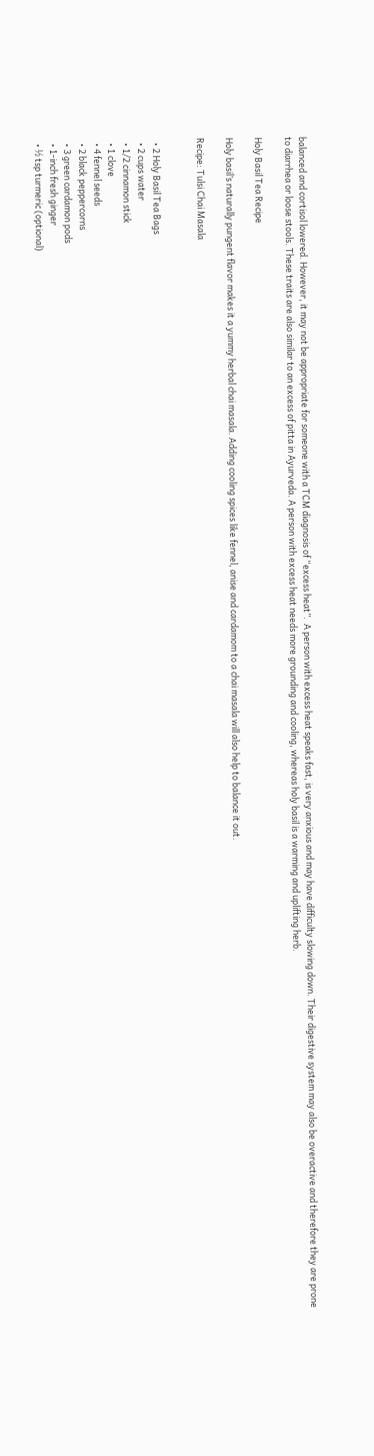balanced and cortisol lowered. However, it may not be appropriate for someone with a TCM diagnosis of “excess heat”.  A person with excess heat speaks fast, is very anxious and may have difficulty slowing down. Their digestive system may also be overactive and therefore they are prone to diarrhea or loose stools. These traits are also similar to an excess of pitta in Ayurveda. A person with excess heat needs more grounding and cooling, whereas holy basil is a warming and uplifting herb.

Holy Basil Tea Recipe

Holy basil’s naturally pungent flavor makes it a yummy herbal chai masala. Adding cooling spices like fennel, anise and cardamom to a chai masala will also help to balance it out.

Recipe: Tulsi Chai Masala


  • 2 Holy Basil Tea Bags
  • 2 cups water
  • 1/2 cinnamon stick
  • 1 clove
  • 4 fennel seeds
  • 2 black peppercorns
  • 3 green cardamon pods
  • 1-inch fresh ginger
  • ½ tsp turmeric (optional)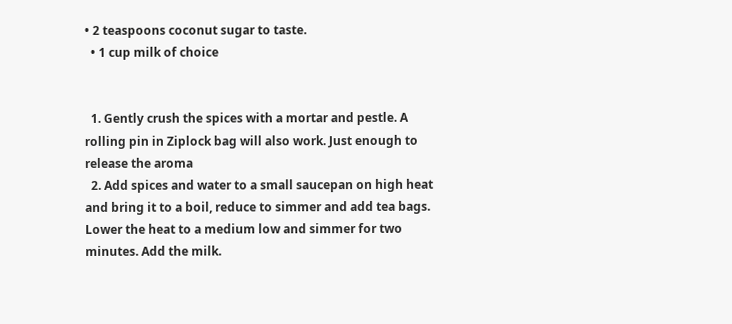• 2 teaspoons coconut sugar to taste.
  • 1 cup milk of choice


  1. Gently crush the spices with a mortar and pestle. A rolling pin in Ziplock bag will also work. Just enough to release the aroma
  2. Add spices and water to a small saucepan on high heat and bring it to a boil, reduce to simmer and add tea bags. Lower the heat to a medium low and simmer for two minutes. Add the milk.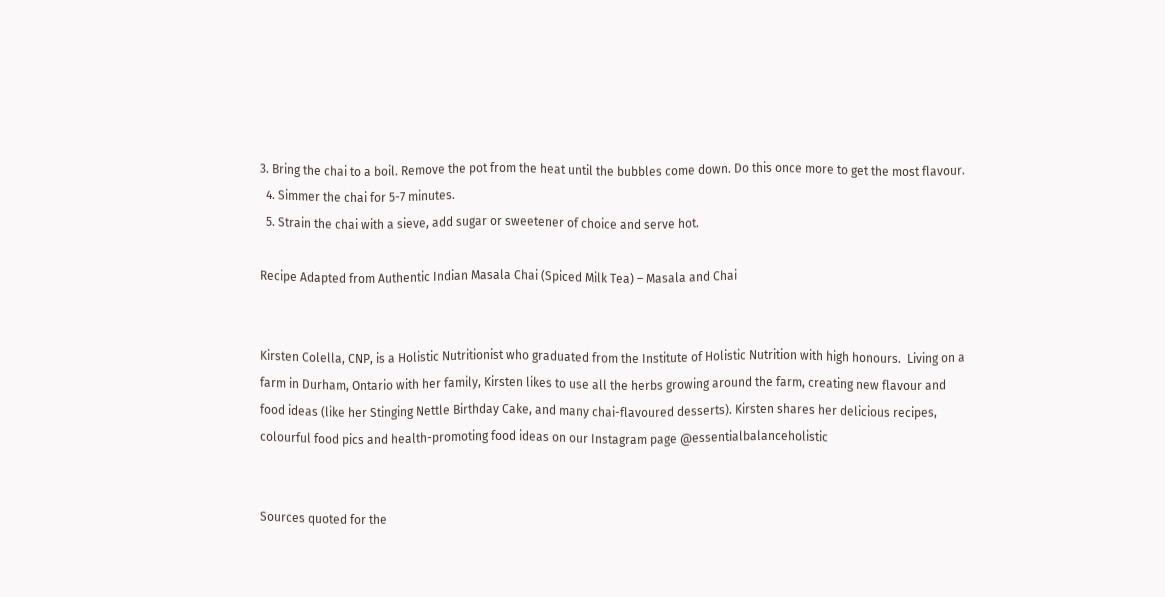3. Bring the chai to a boil. Remove the pot from the heat until the bubbles come down. Do this once more to get the most flavour.
  4. Simmer the chai for 5-7 minutes.
  5. Strain the chai with a sieve, add sugar or sweetener of choice and serve hot.

Recipe Adapted from Authentic Indian Masala Chai (Spiced Milk Tea) – Masala and Chai


Kirsten Colella, CNP, is a Holistic Nutritionist who graduated from the Institute of Holistic Nutrition with high honours.  Living on a farm in Durham, Ontario with her family, Kirsten likes to use all the herbs growing around the farm, creating new flavour and food ideas (like her Stinging Nettle Birthday Cake, and many chai-flavoured desserts). Kirsten shares her delicious recipes, colourful food pics and health-promoting food ideas on our Instagram page @essentialbalanceholistic


Sources quoted for the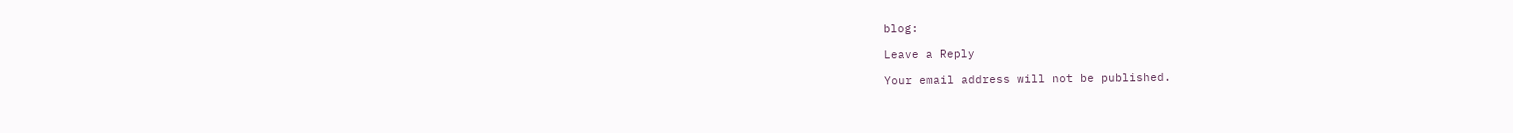blog:

Leave a Reply

Your email address will not be published.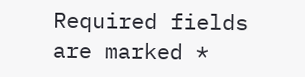Required fields are marked *